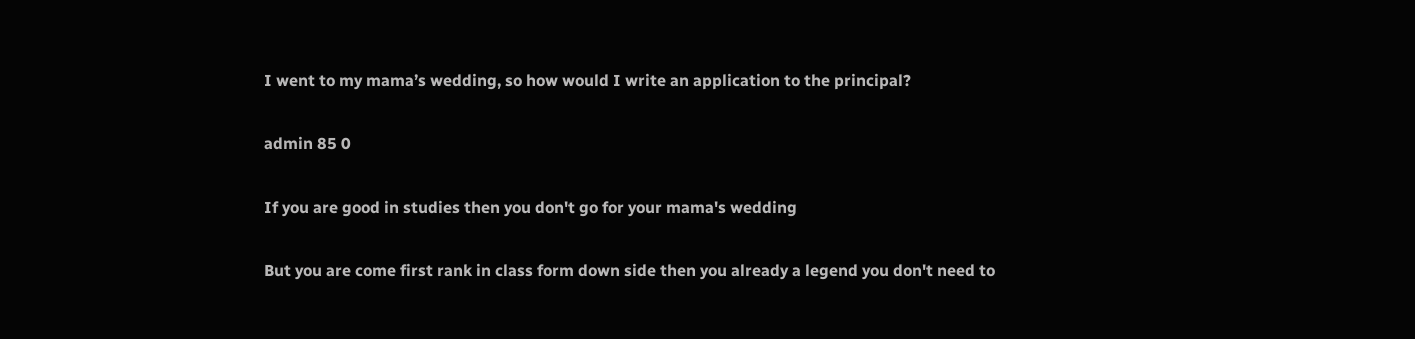I went to my mama’s wedding, so how would I write an application to the principal?

admin 85 0

If you are good in studies then you don't go for your mama's wedding

But you are come first rank in class form down side then you already a legend you don't need to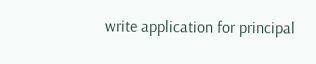write application for principal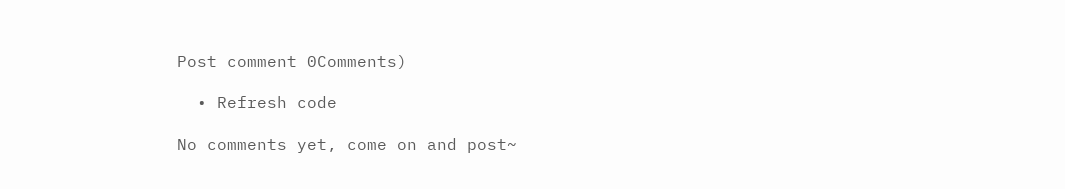Post comment 0Comments)

  • Refresh code

No comments yet, come on and post~